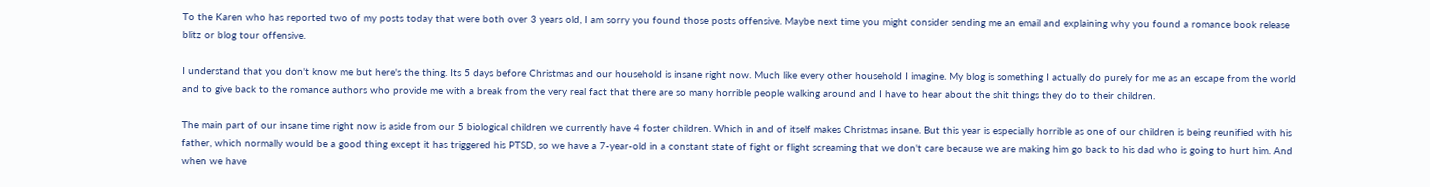To the Karen who has reported two of my posts today that were both over 3 years old, I am sorry you found those posts offensive. Maybe next time you might consider sending me an email and explaining why you found a romance book release blitz or blog tour offensive.

I understand that you don't know me but here's the thing. Its 5 days before Christmas and our household is insane right now. Much like every other household I imagine. My blog is something I actually do purely for me as an escape from the world and to give back to the romance authors who provide me with a break from the very real fact that there are so many horrible people walking around and I have to hear about the shit things they do to their children.

The main part of our insane time right now is aside from our 5 biological children we currently have 4 foster children. Which in and of itself makes Christmas insane. But this year is especially horrible as one of our children is being reunified with his father, which normally would be a good thing except it has triggered his PTSD, so we have a 7-year-old in a constant state of fight or flight screaming that we don't care because we are making him go back to his dad who is going to hurt him. And when we have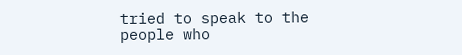tried to speak to the people who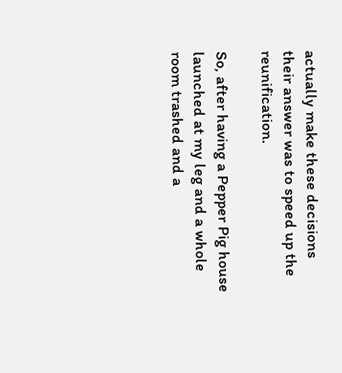actually make these decisions their answer was to speed up the reunification.

So, after having a Pepper Pig house launched at my leg and a whole room trashed and a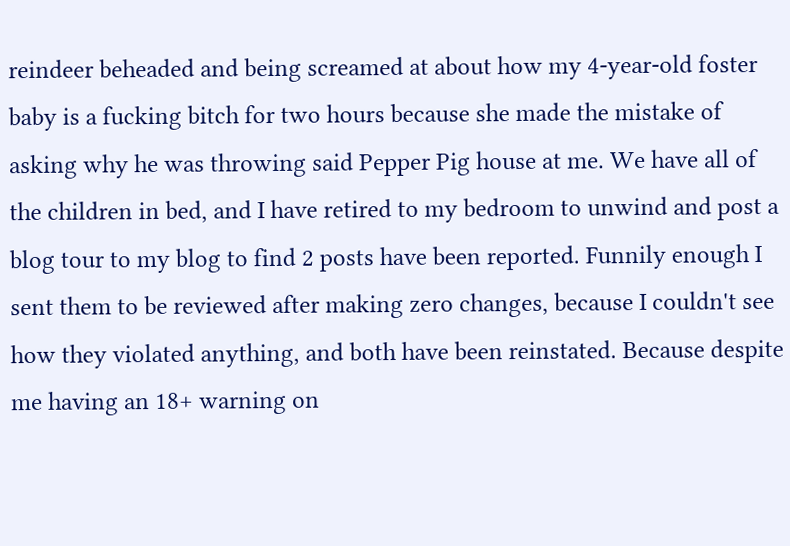reindeer beheaded and being screamed at about how my 4-year-old foster baby is a fucking bitch for two hours because she made the mistake of asking why he was throwing said Pepper Pig house at me. We have all of the children in bed, and I have retired to my bedroom to unwind and post a blog tour to my blog to find 2 posts have been reported. Funnily enough I sent them to be reviewed after making zero changes, because I couldn't see how they violated anything, and both have been reinstated. Because despite me having an 18+ warning on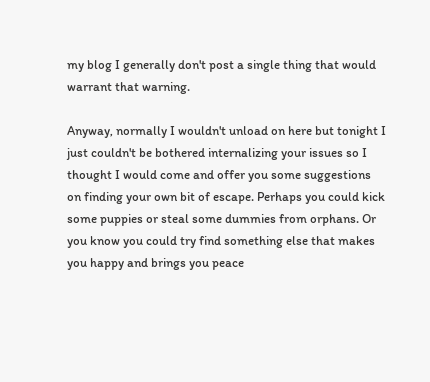my blog I generally don't post a single thing that would warrant that warning.

Anyway, normally I wouldn't unload on here but tonight I just couldn't be bothered internalizing your issues so I thought I would come and offer you some suggestions on finding your own bit of escape. Perhaps you could kick some puppies or steal some dummies from orphans. Or you know you could try find something else that makes you happy and brings you peace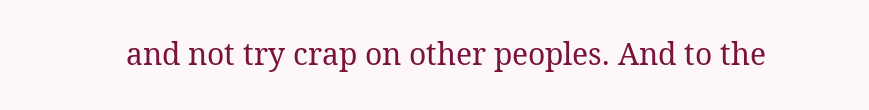and not try crap on other peoples. And to the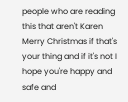people who are reading this that aren't Karen Merry Christmas if that's your thing and if it's not I hope you're happy and safe and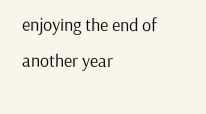enjoying the end of another year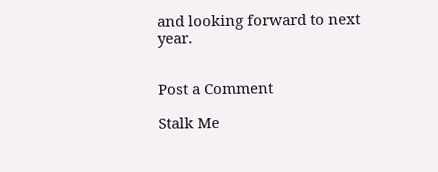and looking forward to next year.


Post a Comment

Stalk Me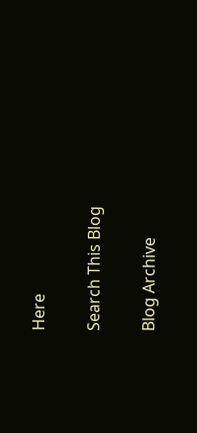Here

Search This Blog

Blog Archive